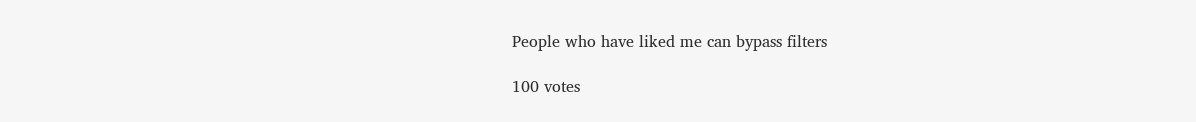People who have liked me can bypass filters

100 votes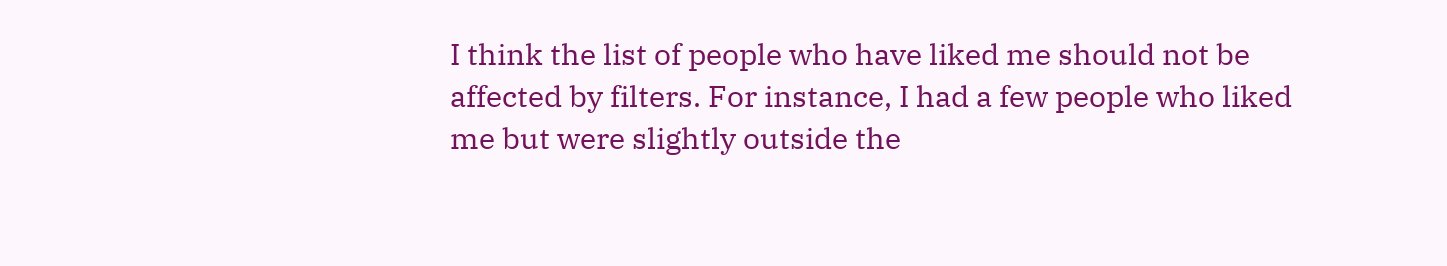I think the list of people who have liked me should not be affected by filters. For instance, I had a few people who liked me but were slightly outside the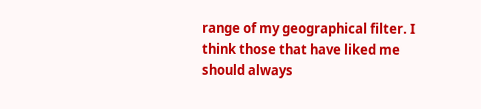range of my geographical filter. I think those that have liked me should always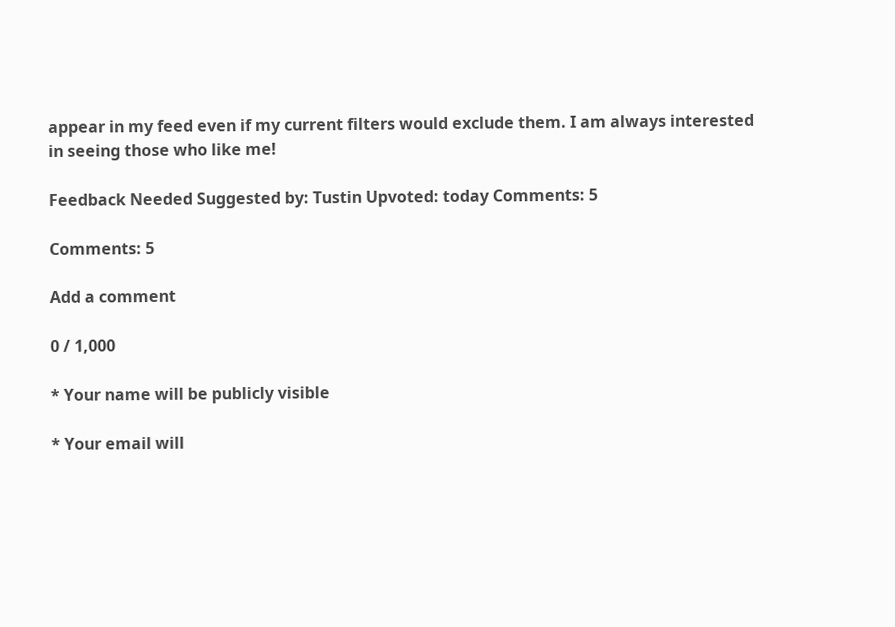appear in my feed even if my current filters would exclude them. I am always interested in seeing those who like me!

Feedback Needed Suggested by: Tustin Upvoted: today Comments: 5

Comments: 5

Add a comment

0 / 1,000

* Your name will be publicly visible

* Your email will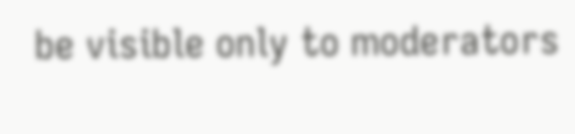be visible only to moderators